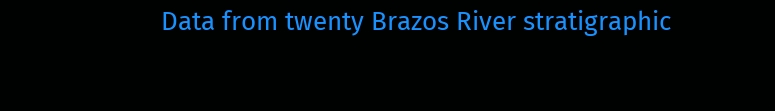Data from twenty Brazos River stratigraphic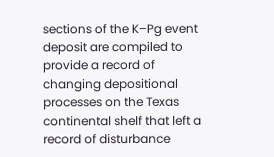sections of the K–Pg event deposit are compiled to provide a record of changing depositional processes on the Texas continental shelf that left a record of disturbance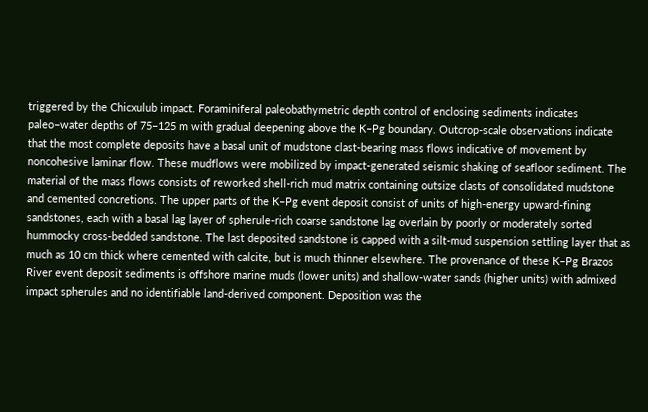triggered by the Chicxulub impact. Foraminiferal paleobathymetric depth control of enclosing sediments indicates paleo–water depths of 75–125 m with gradual deepening above the K–Pg boundary. Outcrop-scale observations indicate that the most complete deposits have a basal unit of mudstone clast-bearing mass flows indicative of movement by noncohesive laminar flow. These mudflows were mobilized by impact-generated seismic shaking of seafloor sediment. The material of the mass flows consists of reworked shell-rich mud matrix containing outsize clasts of consolidated mudstone and cemented concretions. The upper parts of the K–Pg event deposit consist of units of high-energy upward-fining sandstones, each with a basal lag layer of spherule-rich coarse sandstone lag overlain by poorly or moderately sorted hummocky cross-bedded sandstone. The last deposited sandstone is capped with a silt-mud suspension settling layer that as much as 10 cm thick where cemented with calcite, but is much thinner elsewhere. The provenance of these K–Pg Brazos River event deposit sediments is offshore marine muds (lower units) and shallow-water sands (higher units) with admixed impact spherules and no identifiable land-derived component. Deposition was the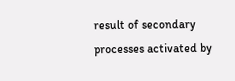result of secondary processes activated by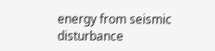energy from seismic disturbance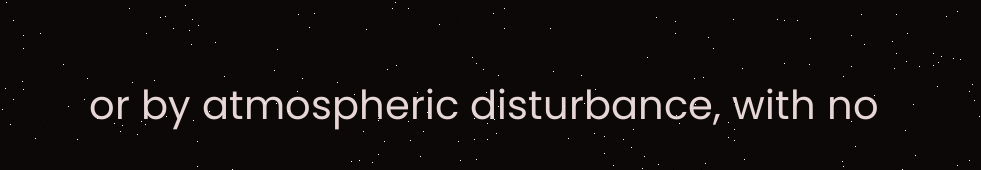or by atmospheric disturbance, with no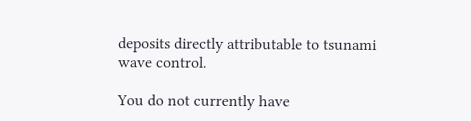deposits directly attributable to tsunami wave control.

You do not currently have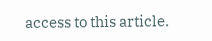access to this article.